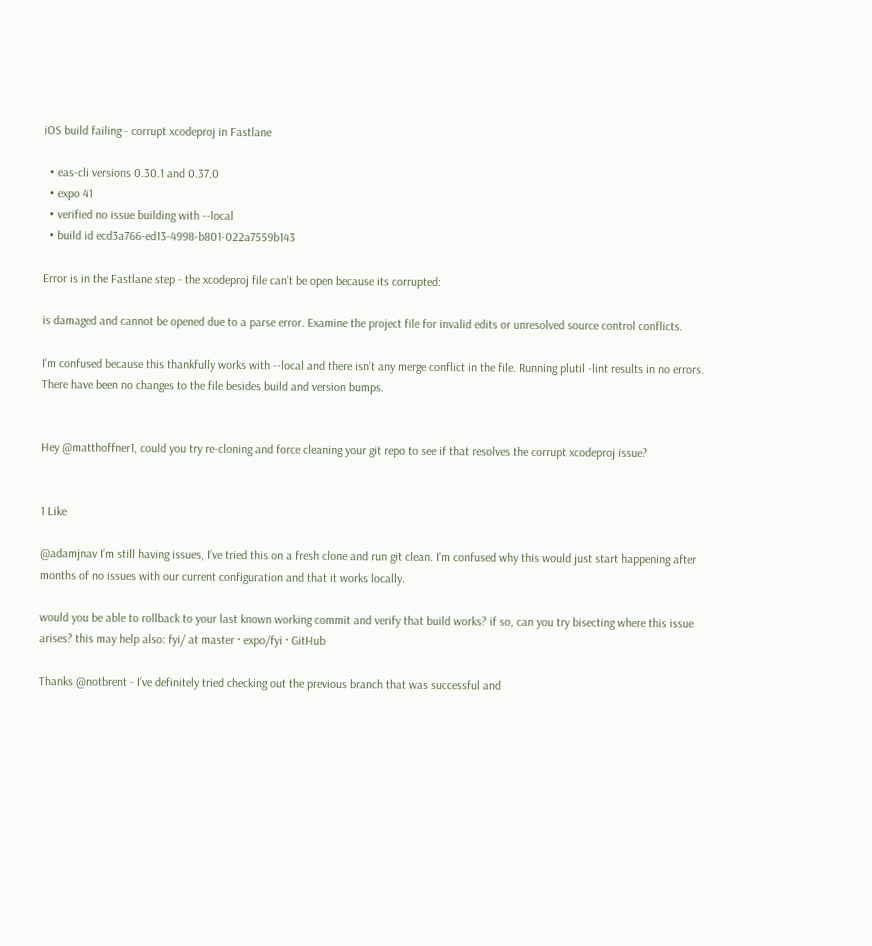iOS build failing - corrupt xcodeproj in Fastlane

  • eas-cli versions 0.30.1 and 0.37.0
  • expo 41
  • verified no issue building with --local
  • build id ecd3a766-ed13-4998-b801-022a7559b143

Error is in the Fastlane step - the xcodeproj file can’t be open because its corrupted:

is damaged and cannot be opened due to a parse error. Examine the project file for invalid edits or unresolved source control conflicts.

I’m confused because this thankfully works with --local and there isn’t any merge conflict in the file. Running plutil -lint results in no errors. There have been no changes to the file besides build and version bumps.


Hey @matthoffner1, could you try re-cloning and force cleaning your git repo to see if that resolves the corrupt xcodeproj issue?


1 Like

@adamjnav I’m still having issues, I’ve tried this on a fresh clone and run git clean. I’m confused why this would just start happening after months of no issues with our current configuration and that it works locally.

would you be able to rollback to your last known working commit and verify that build works? if so, can you try bisecting where this issue arises? this may help also: fyi/ at master · expo/fyi · GitHub

Thanks @notbrent - I’ve definitely tried checking out the previous branch that was successful and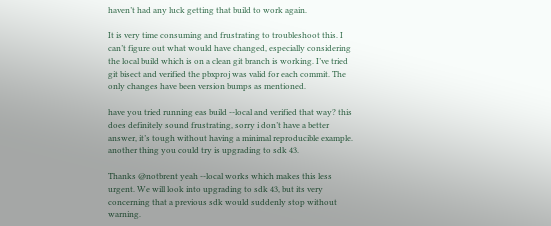haven’t had any luck getting that build to work again.

It is very time consuming and frustrating to troubleshoot this. I can’t figure out what would have changed, especially considering the local build which is on a clean git branch is working. I’ve tried git bisect and verified the pbxproj was valid for each commit. The only changes have been version bumps as mentioned.

have you tried running eas build --local and verified that way? this does definitely sound frustrating, sorry i don’t have a better answer, it’s tough without having a minimal reproducible example. another thing you could try is upgrading to sdk 43.

Thanks @notbrent yeah --local works which makes this less urgent. We will look into upgrading to sdk 43, but its very concerning that a previous sdk would suddenly stop without warning.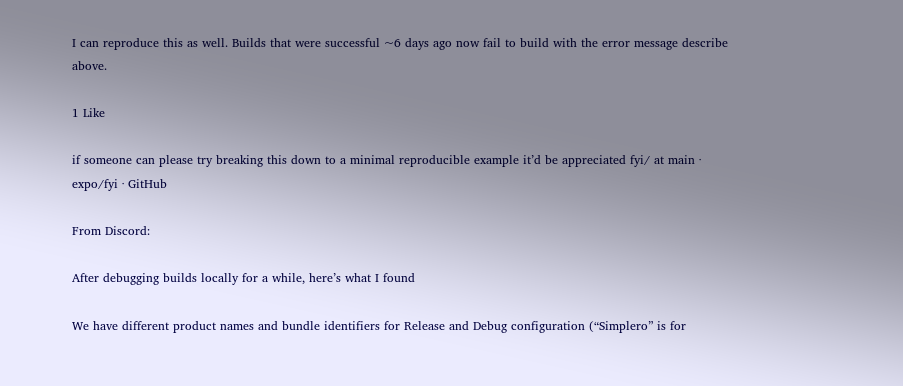I can reproduce this as well. Builds that were successful ~6 days ago now fail to build with the error message describe above.

1 Like

if someone can please try breaking this down to a minimal reproducible example it’d be appreciated fyi/ at main · expo/fyi · GitHub

From Discord:

After debugging builds locally for a while, here’s what I found

We have different product names and bundle identifiers for Release and Debug configuration (“Simplero” is for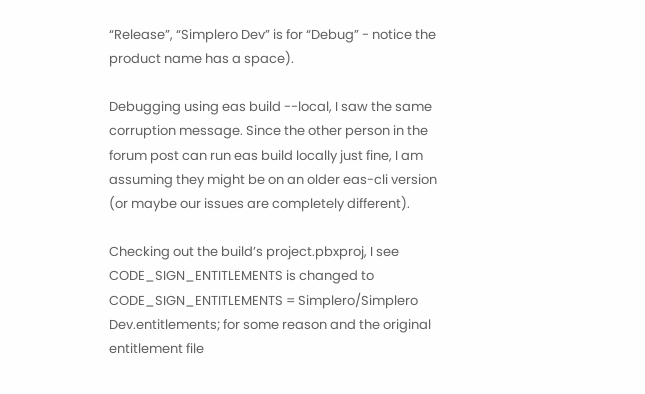“Release”, “Simplero Dev” is for “Debug” - notice the product name has a space).

Debugging using eas build --local, I saw the same corruption message. Since the other person in the forum post can run eas build locally just fine, I am assuming they might be on an older eas-cli version (or maybe our issues are completely different).

Checking out the build’s project.pbxproj, I see CODE_SIGN_ENTITLEMENTS is changed to
CODE_SIGN_ENTITLEMENTS = Simplero/Simplero Dev.entitlements; for some reason and the original entitlement file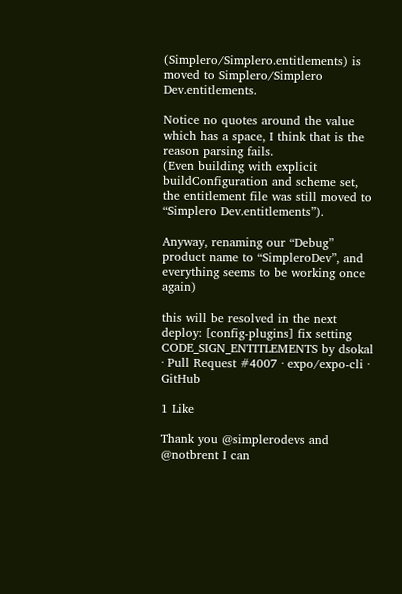(Simplero/Simplero.entitlements) is moved to Simplero/Simplero Dev.entitlements.

Notice no quotes around the value which has a space, I think that is the reason parsing fails.
(Even building with explicit buildConfiguration and scheme set, the entitlement file was still moved to “Simplero Dev.entitlements”).

Anyway, renaming our “Debug” product name to “SimpleroDev”, and everything seems to be working once again)

this will be resolved in the next deploy: [config-plugins] fix setting CODE_SIGN_ENTITLEMENTS by dsokal · Pull Request #4007 · expo/expo-cli · GitHub

1 Like

Thank you @simplerodevs and @notbrent I can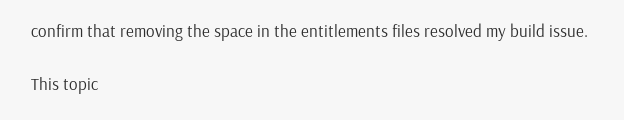confirm that removing the space in the entitlements files resolved my build issue.

This topic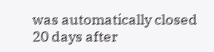was automatically closed 20 days after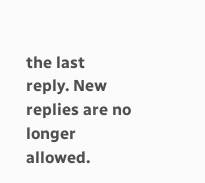the last reply. New replies are no longer allowed.